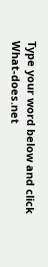Type your word below and click
What-does.net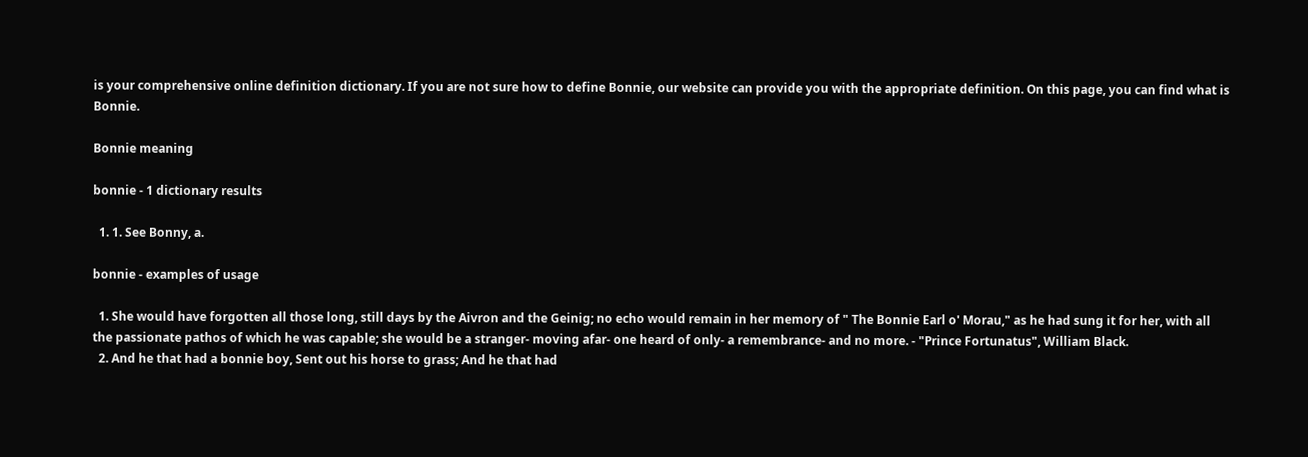is your comprehensive online definition dictionary. If you are not sure how to define Bonnie, our website can provide you with the appropriate definition. On this page, you can find what is Bonnie.

Bonnie meaning

bonnie - 1 dictionary results

  1. 1. See Bonny, a.

bonnie - examples of usage

  1. She would have forgotten all those long, still days by the Aivron and the Geinig; no echo would remain in her memory of " The Bonnie Earl o' Morau," as he had sung it for her, with all the passionate pathos of which he was capable; she would be a stranger- moving afar- one heard of only- a remembrance- and no more. - "Prince Fortunatus", William Black.
  2. And he that had a bonnie boy, Sent out his horse to grass; And he that had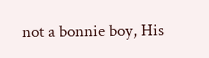not a bonnie boy, His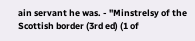ain servant he was. - "Minstrelsy of the Scottish border (3rd ed) (1 of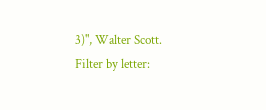3)", Walter Scott.
Filter by letter: